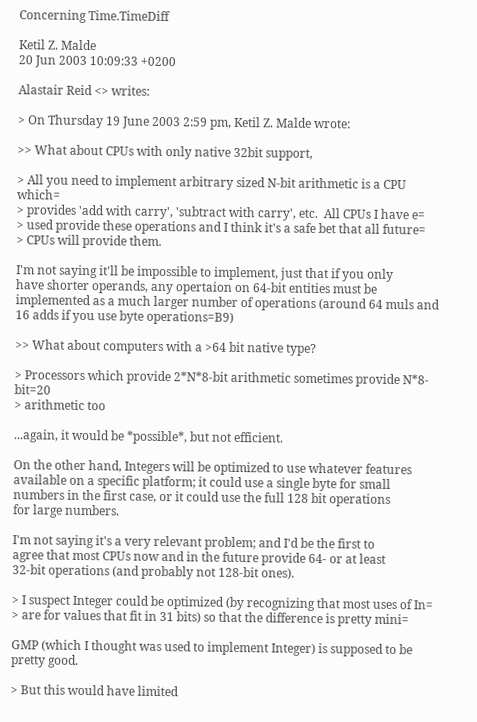Concerning Time.TimeDiff

Ketil Z. Malde
20 Jun 2003 10:09:33 +0200

Alastair Reid <> writes:

> On Thursday 19 June 2003 2:59 pm, Ketil Z. Malde wrote:

>> What about CPUs with only native 32bit support,

> All you need to implement arbitrary sized N-bit arithmetic is a CPU which=
> provides 'add with carry', 'subtract with carry', etc.  All CPUs I have e=
> used provide these operations and I think it's a safe bet that all future=
> CPUs will provide them.

I'm not saying it'll be impossible to implement, just that if you only
have shorter operands, any opertaion on 64-bit entities must be
implemented as a much larger number of operations (around 64 muls and
16 adds if you use byte operations=B9)

>> What about computers with a >64 bit native type?

> Processors which provide 2*N*8-bit arithmetic sometimes provide N*8-bit=20
> arithmetic too

...again, it would be *possible*, but not efficient.

On the other hand, Integers will be optimized to use whatever features
available on a specific platform; it could use a single byte for small
numbers in the first case, or it could use the full 128 bit operations
for large numbers.

I'm not saying it's a very relevant problem; and I'd be the first to
agree that most CPUs now and in the future provide 64- or at least
32-bit operations (and probably not 128-bit ones).

> I suspect Integer could be optimized (by recognizing that most uses of In=
> are for values that fit in 31 bits) so that the difference is pretty mini=

GMP (which I thought was used to implement Integer) is supposed to be
pretty good.

> But this would have limited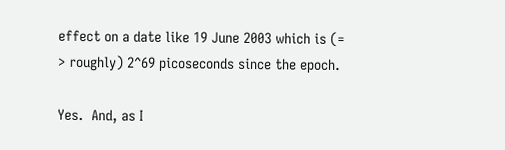effect on a date like 19 June 2003 which is (=
> roughly) 2^69 picoseconds since the epoch.

Yes.  And, as I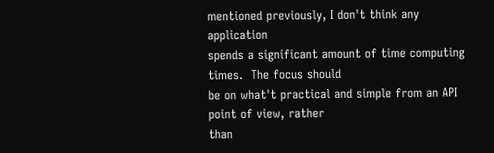mentioned previously, I don't think any application
spends a significant amount of time computing times.  The focus should
be on what't practical and simple from an API point of view, rather
than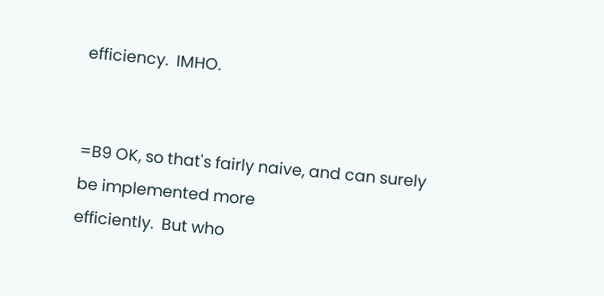efficiency.  IMHO.


=B9 OK, so that's fairly naive, and can surely be implemented more
efficiently.  But who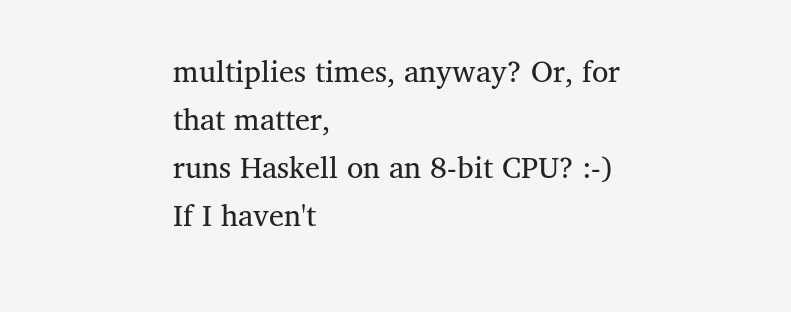multiplies times, anyway? Or, for that matter,
runs Haskell on an 8-bit CPU? :-)
If I haven't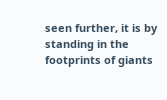seen further, it is by standing in the footprints of giants